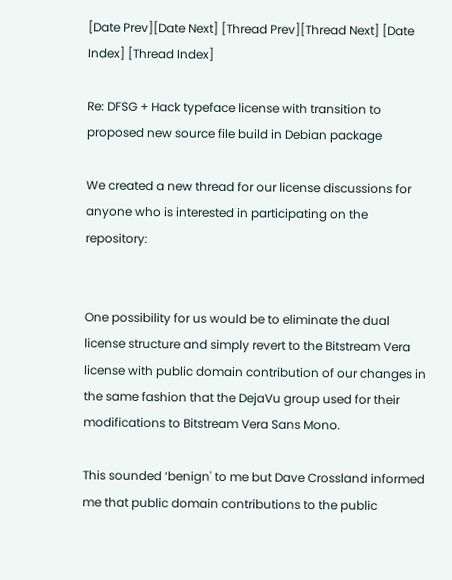[Date Prev][Date Next] [Thread Prev][Thread Next] [Date Index] [Thread Index]

Re: DFSG + Hack typeface license with transition to proposed new source file build in Debian package

We created a new thread for our license discussions for anyone who is interested in participating on the repository:


One possibility for us would be to eliminate the dual license structure and simply revert to the Bitstream Vera license with public domain contribution of our changes in the same fashion that the DejaVu group used for their modifications to Bitstream Vera Sans Mono.

This sounded ‘benign' to me but Dave Crossland informed me that public domain contributions to the public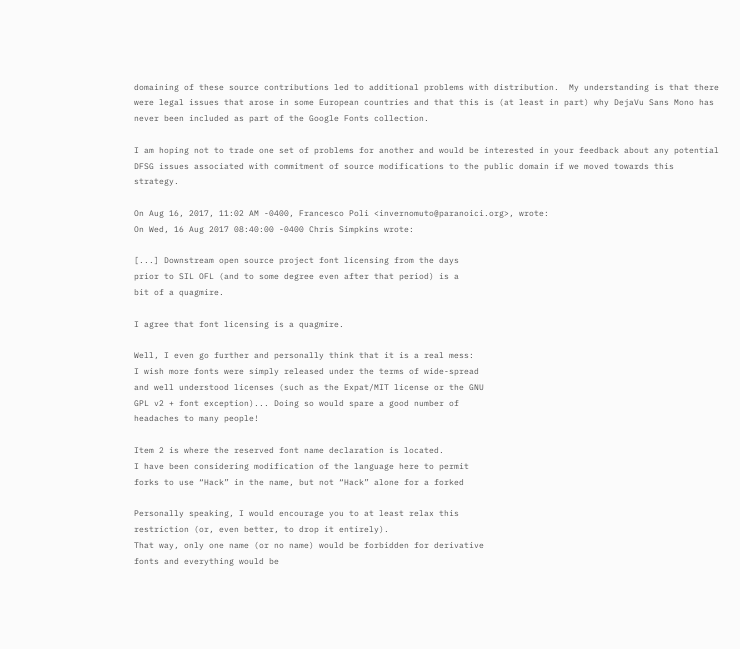domaining of these source contributions led to additional problems with distribution.  My understanding is that there were legal issues that arose in some European countries and that this is (at least in part) why DejaVu Sans Mono has never been included as part of the Google Fonts collection.

I am hoping not to trade one set of problems for another and would be interested in your feedback about any potential DFSG issues associated with commitment of source modifications to the public domain if we moved towards this strategy.

On Aug 16, 2017, 11:02 AM -0400, Francesco Poli <invernomuto@paranoici.org>, wrote:
On Wed, 16 Aug 2017 08:40:00 -0400 Chris Simpkins wrote:

[...] Downstream open source project font licensing from the days
prior to SIL OFL (and to some degree even after that period) is a
bit of a quagmire.

I agree that font licensing is a quagmire.

Well, I even go further and personally think that it is a real mess:
I wish more fonts were simply released under the terms of wide-spread
and well understood licenses (such as the Expat/MIT license or the GNU
GPL v2 + font exception)... Doing so would spare a good number of
headaches to many people!

Item 2 is where the reserved font name declaration is located.
I have been considering modification of the language here to permit
forks to use “Hack” in the name, but not “Hack” alone for a forked

Personally speaking, I would encourage you to at least relax this
restriction (or, even better, to drop it entirely).
That way, only one name (or no name) would be forbidden for derivative
fonts and everything would be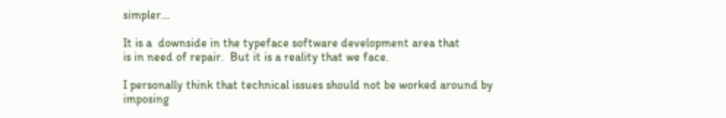simpler...

It is a  downside in the typeface software development area that
is in need of repair.  But it is a reality that we face.

I personally think that technical issues should not be worked around by
imposing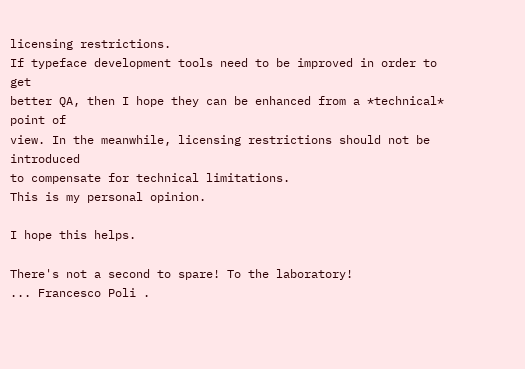licensing restrictions.
If typeface development tools need to be improved in order to get
better QA, then I hope they can be enhanced from a *technical* point of
view. In the meanwhile, licensing restrictions should not be introduced
to compensate for technical limitations.
This is my personal opinion.

I hope this helps.

There's not a second to spare! To the laboratory!
... Francesco Poli .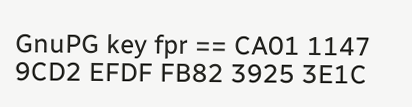GnuPG key fpr == CA01 1147 9CD2 EFDF FB82 3925 3E1C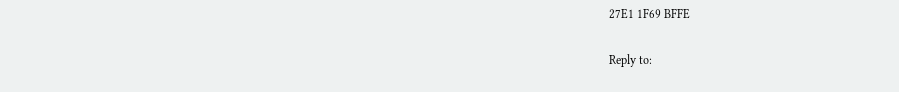27E1 1F69 BFFE

Reply to: